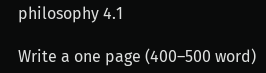philosophy 4.1

Write a one page (400–500 word)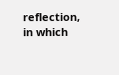reflection, in which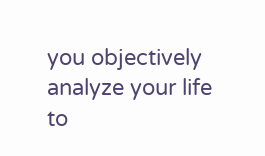you objectively analyze your life to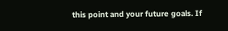this point and your future goals. If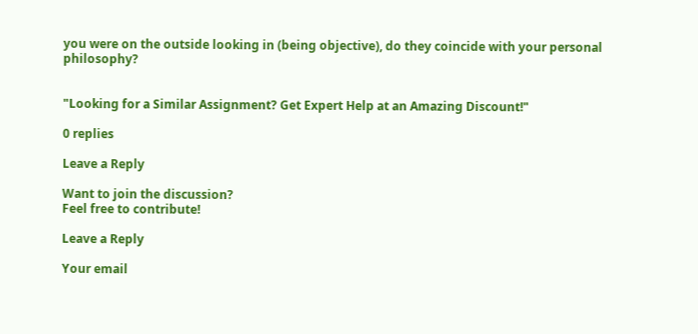you were on the outside looking in (being objective), do they coincide with your personal philosophy?


"Looking for a Similar Assignment? Get Expert Help at an Amazing Discount!"

0 replies

Leave a Reply

Want to join the discussion?
Feel free to contribute!

Leave a Reply

Your email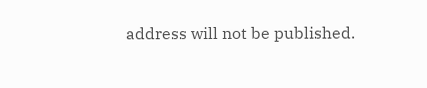address will not be published.